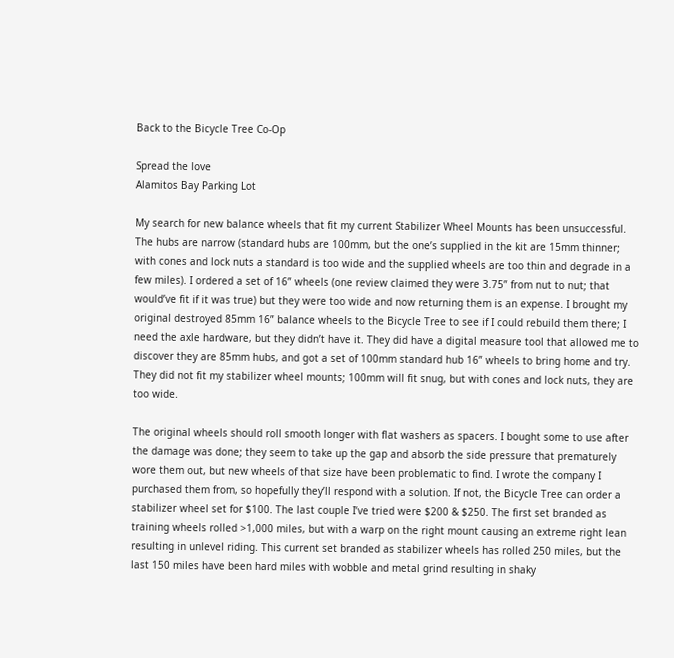Back to the Bicycle Tree Co-Op

Spread the love
Alamitos Bay Parking Lot

My search for new balance wheels that fit my current Stabilizer Wheel Mounts has been unsuccessful. The hubs are narrow (standard hubs are 100mm, but the one’s supplied in the kit are 15mm thinner; with cones and lock nuts a standard is too wide and the supplied wheels are too thin and degrade in a few miles). I ordered a set of 16” wheels (one review claimed they were 3.75” from nut to nut; that would’ve fit if it was true) but they were too wide and now returning them is an expense. I brought my original destroyed 85mm 16” balance wheels to the Bicycle Tree to see if I could rebuild them there; I need the axle hardware, but they didn’t have it. They did have a digital measure tool that allowed me to discover they are 85mm hubs, and got a set of 100mm standard hub 16” wheels to bring home and try. They did not fit my stabilizer wheel mounts; 100mm will fit snug, but with cones and lock nuts, they are too wide.

The original wheels should roll smooth longer with flat washers as spacers. I bought some to use after the damage was done; they seem to take up the gap and absorb the side pressure that prematurely wore them out, but new wheels of that size have been problematic to find. I wrote the company I purchased them from, so hopefully they’ll respond with a solution. If not, the Bicycle Tree can order a stabilizer wheel set for $100. The last couple I’ve tried were $200 & $250. The first set branded as training wheels rolled >1,000 miles, but with a warp on the right mount causing an extreme right lean resulting in unlevel riding. This current set branded as stabilizer wheels has rolled 250 miles, but the last 150 miles have been hard miles with wobble and metal grind resulting in shaky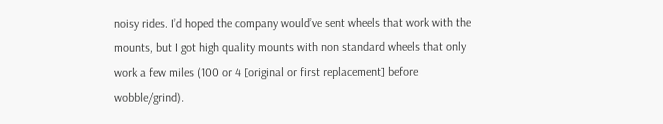noisy rides. I’d hoped the company would’ve sent wheels that work with the mounts, but I got high quality mounts with non standard wheels that only work a few miles (100 or 4 [original or first replacement] before wobble/grind).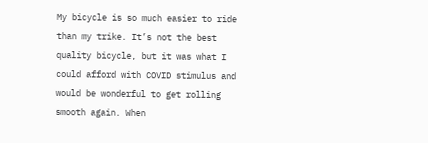My bicycle is so much easier to ride than my trike. It’s not the best quality bicycle, but it was what I could afford with COVID stimulus and would be wonderful to get rolling smooth again. When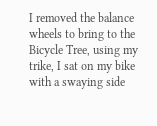I removed the balance wheels to bring to the Bicycle Tree, using my trike, I sat on my bike with a swaying side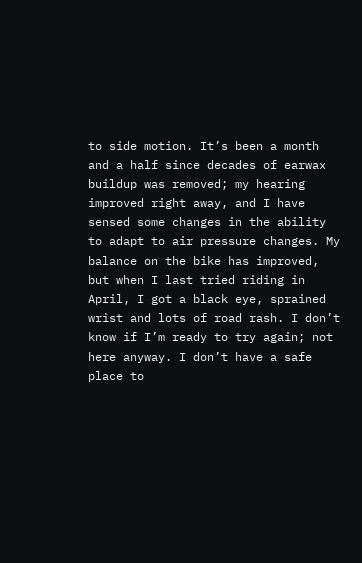to side motion. It’s been a month and a half since decades of earwax buildup was removed; my hearing improved right away, and I have sensed some changes in the ability to adapt to air pressure changes. My balance on the bike has improved, but when I last tried riding in April, I got a black eye, sprained wrist and lots of road rash. I don’t know if I’m ready to try again; not here anyway. I don’t have a safe place to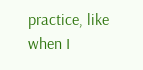practice, like when I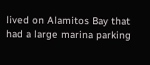lived on Alamitos Bay that had a large marina parking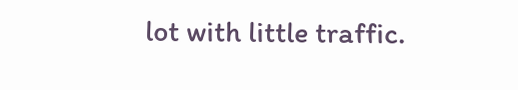lot with little traffic.